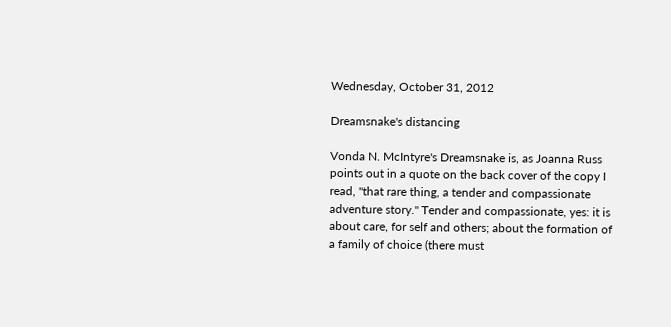Wednesday, October 31, 2012

Dreamsnake's distancing

Vonda N. McIntyre's Dreamsnake is, as Joanna Russ points out in a quote on the back cover of the copy I read, "that rare thing, a tender and compassionate adventure story." Tender and compassionate, yes: it is about care, for self and others; about the formation of a family of choice (there must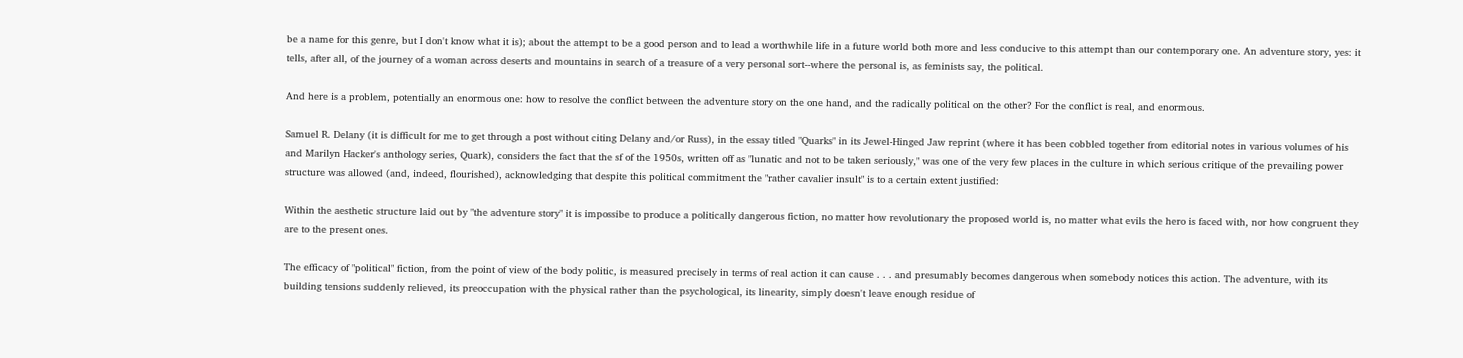be a name for this genre, but I don't know what it is); about the attempt to be a good person and to lead a worthwhile life in a future world both more and less conducive to this attempt than our contemporary one. An adventure story, yes: it tells, after all, of the journey of a woman across deserts and mountains in search of a treasure of a very personal sort--where the personal is, as feminists say, the political.

And here is a problem, potentially an enormous one: how to resolve the conflict between the adventure story on the one hand, and the radically political on the other? For the conflict is real, and enormous.

Samuel R. Delany (it is difficult for me to get through a post without citing Delany and/or Russ), in the essay titled "Quarks" in its Jewel-Hinged Jaw reprint (where it has been cobbled together from editorial notes in various volumes of his and Marilyn Hacker's anthology series, Quark), considers the fact that the sf of the 1950s, written off as "lunatic and not to be taken seriously," was one of the very few places in the culture in which serious critique of the prevailing power structure was allowed (and, indeed, flourished), acknowledging that despite this political commitment the "rather cavalier insult" is to a certain extent justified:

Within the aesthetic structure laid out by "the adventure story" it is impossibe to produce a politically dangerous fiction, no matter how revolutionary the proposed world is, no matter what evils the hero is faced with, nor how congruent they are to the present ones.

The efficacy of "political" fiction, from the point of view of the body politic, is measured precisely in terms of real action it can cause . . . and presumably becomes dangerous when somebody notices this action. The adventure, with its building tensions suddenly relieved, its preoccupation with the physical rather than the psychological, its linearity, simply doesn't leave enough residue of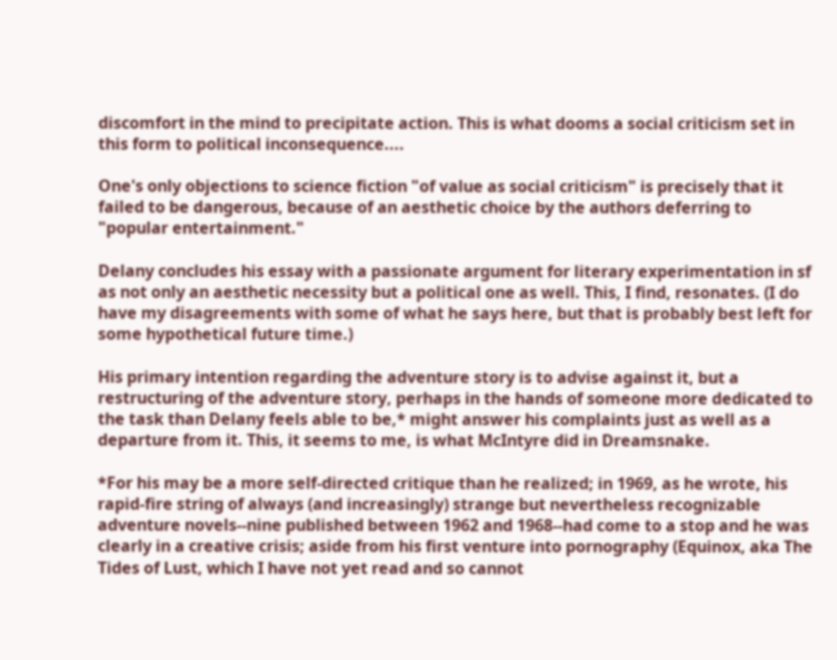discomfort in the mind to precipitate action. This is what dooms a social criticism set in this form to political inconsequence....

One's only objections to science fiction "of value as social criticism" is precisely that it failed to be dangerous, because of an aesthetic choice by the authors deferring to "popular entertainment."

Delany concludes his essay with a passionate argument for literary experimentation in sf as not only an aesthetic necessity but a political one as well. This, I find, resonates. (I do have my disagreements with some of what he says here, but that is probably best left for some hypothetical future time.)

His primary intention regarding the adventure story is to advise against it, but a restructuring of the adventure story, perhaps in the hands of someone more dedicated to the task than Delany feels able to be,* might answer his complaints just as well as a departure from it. This, it seems to me, is what McIntyre did in Dreamsnake.

*For his may be a more self-directed critique than he realized; in 1969, as he wrote, his rapid-fire string of always (and increasingly) strange but nevertheless recognizable adventure novels--nine published between 1962 and 1968--had come to a stop and he was clearly in a creative crisis; aside from his first venture into pornography (Equinox, aka The Tides of Lust, which I have not yet read and so cannot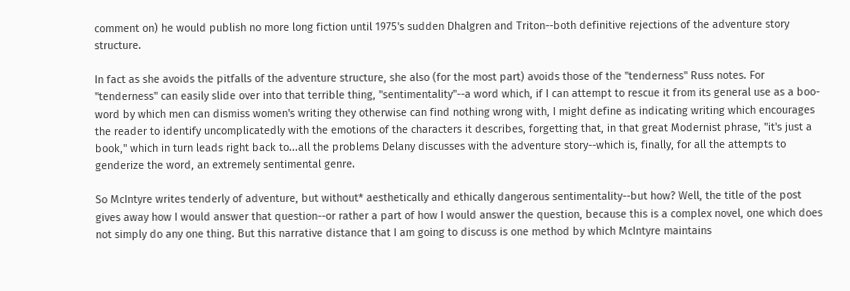comment on) he would publish no more long fiction until 1975's sudden Dhalgren and Triton--both definitive rejections of the adventure story structure.

In fact as she avoids the pitfalls of the adventure structure, she also (for the most part) avoids those of the "tenderness" Russ notes. For "tenderness" can easily slide over into that terrible thing, "sentimentality"--a word which, if I can attempt to rescue it from its general use as a boo-word by which men can dismiss women's writing they otherwise can find nothing wrong with, I might define as indicating writing which encourages the reader to identify uncomplicatedly with the emotions of the characters it describes, forgetting that, in that great Modernist phrase, "it's just a book," which in turn leads right back to...all the problems Delany discusses with the adventure story--which is, finally, for all the attempts to genderize the word, an extremely sentimental genre.

So McIntyre writes tenderly of adventure, but without* aesthetically and ethically dangerous sentimentality--but how? Well, the title of the post gives away how I would answer that question--or rather a part of how I would answer the question, because this is a complex novel, one which does not simply do any one thing. But this narrative distance that I am going to discuss is one method by which McIntyre maintains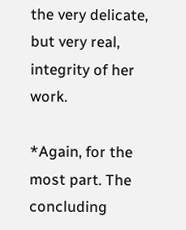the very delicate, but very real, integrity of her work.

*Again, for the most part. The concluding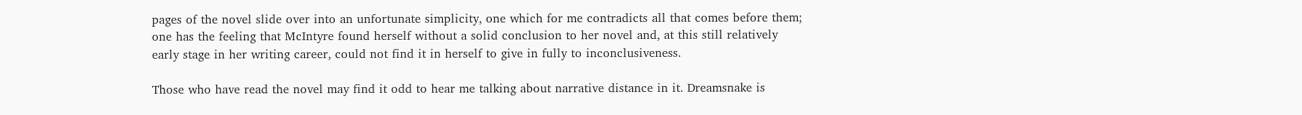pages of the novel slide over into an unfortunate simplicity, one which for me contradicts all that comes before them; one has the feeling that McIntyre found herself without a solid conclusion to her novel and, at this still relatively early stage in her writing career, could not find it in herself to give in fully to inconclusiveness.

Those who have read the novel may find it odd to hear me talking about narrative distance in it. Dreamsnake is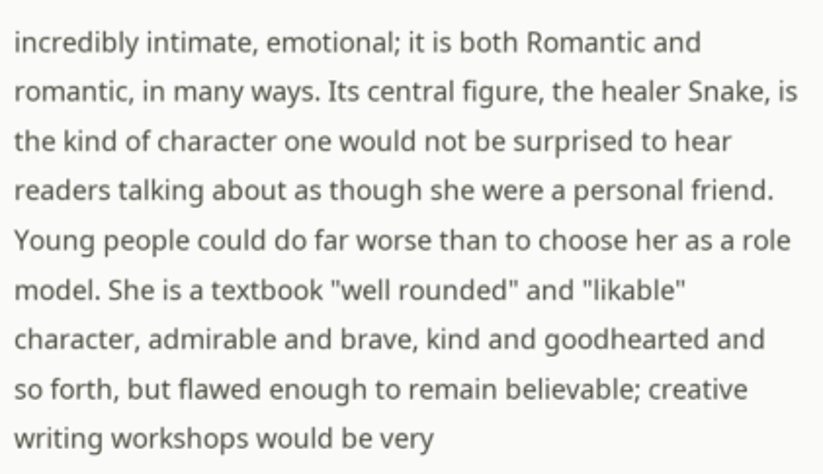incredibly intimate, emotional; it is both Romantic and romantic, in many ways. Its central figure, the healer Snake, is the kind of character one would not be surprised to hear readers talking about as though she were a personal friend. Young people could do far worse than to choose her as a role model. She is a textbook "well rounded" and "likable" character, admirable and brave, kind and goodhearted and so forth, but flawed enough to remain believable; creative writing workshops would be very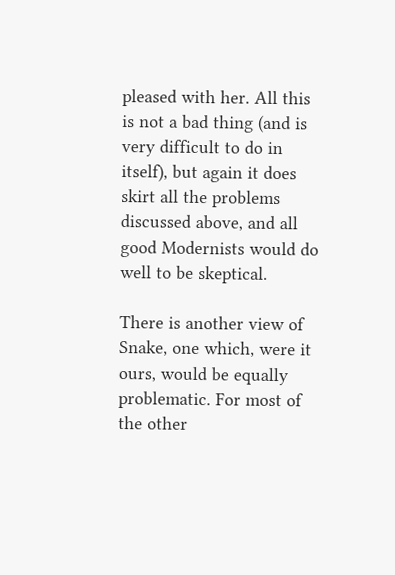pleased with her. All this is not a bad thing (and is very difficult to do in itself), but again it does skirt all the problems discussed above, and all good Modernists would do well to be skeptical.

There is another view of Snake, one which, were it ours, would be equally problematic. For most of the other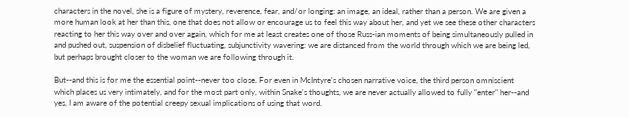characters in the novel, she is a figure of mystery, reverence, fear, and/or longing: an image, an ideal, rather than a person. We are given a more human look at her than this, one that does not allow or encourage us to feel this way about her, and yet we see these other characters reacting to her this way over and over again, which for me at least creates one of those Russ-ian moments of being simultaneously pulled in and pushed out, suspension of disbelief fluctuating, subjunctivity wavering: we are distanced from the world through which we are being led, but perhaps brought closer to the woman we are following through it.

But--and this is for me the essential point--never too close. For even in McIntyre's chosen narrative voice, the third person omniscient which places us very intimately, and for the most part only, within Snake's thoughts, we are never actually allowed to fully "enter" her--and yes, I am aware of the potential creepy sexual implications of using that word.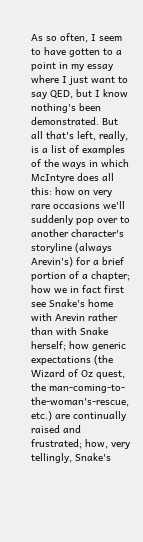As so often, I seem to have gotten to a point in my essay where I just want to say QED, but I know nothing's been demonstrated. But all that's left, really, is a list of examples of the ways in which McIntyre does all this: how on very rare occasions we'll suddenly pop over to another character's storyline (always Arevin's) for a brief portion of a chapter; how we in fact first see Snake's home with Arevin rather than with Snake herself; how generic expectations (the Wizard of Oz quest, the man-coming-to-the-woman's-rescue, etc.) are continually raised and frustrated; how, very tellingly, Snake's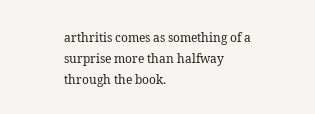arthritis comes as something of a surprise more than halfway through the book.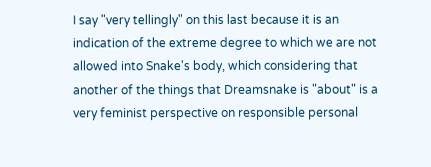I say "very tellingly" on this last because it is an indication of the extreme degree to which we are not allowed into Snake's body, which considering that another of the things that Dreamsnake is "about" is a very feminist perspective on responsible personal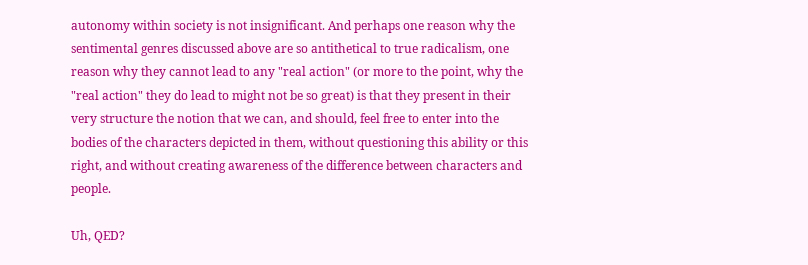autonomy within society is not insignificant. And perhaps one reason why the sentimental genres discussed above are so antithetical to true radicalism, one reason why they cannot lead to any "real action" (or more to the point, why the "real action" they do lead to might not be so great) is that they present in their very structure the notion that we can, and should, feel free to enter into the bodies of the characters depicted in them, without questioning this ability or this right, and without creating awareness of the difference between characters and people.

Uh, QED?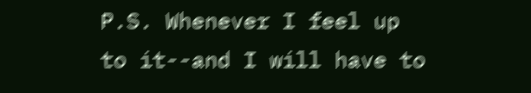P.S. Whenever I feel up to it--and I will have to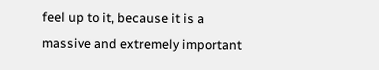feel up to it, because it is a massive and extremely important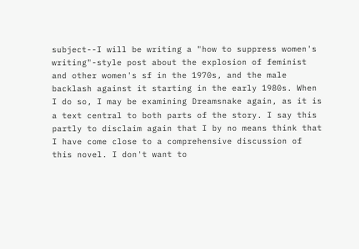subject--I will be writing a "how to suppress women's writing"-style post about the explosion of feminist and other women's sf in the 1970s, and the male backlash against it starting in the early 1980s. When I do so, I may be examining Dreamsnake again, as it is a text central to both parts of the story. I say this partly to disclaim again that I by no means think that I have come close to a comprehensive discussion of this novel. I don't want to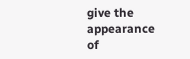give the appearance of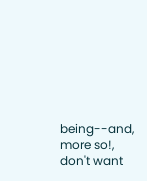being--and, more so!, don't want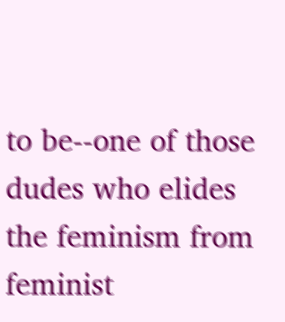to be--one of those dudes who elides the feminism from feminist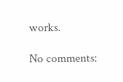works.

No comments: